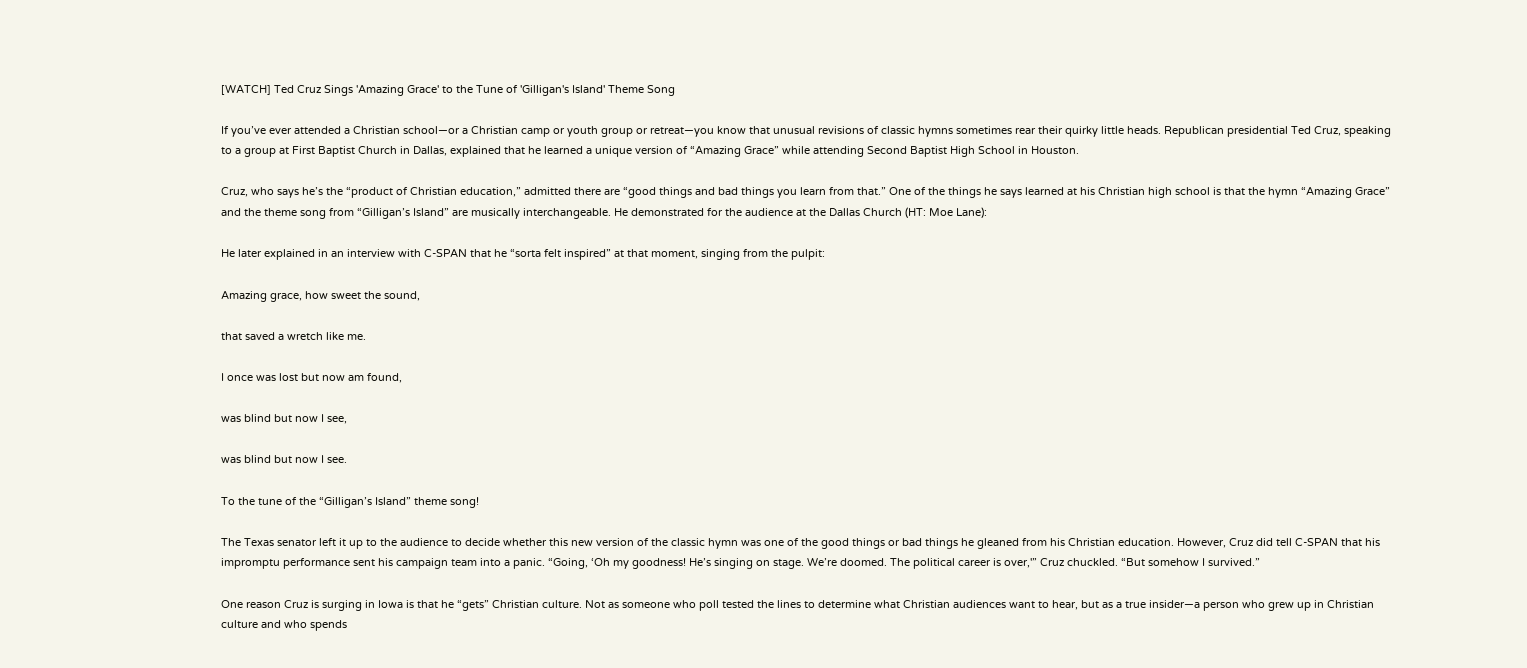[WATCH] Ted Cruz Sings 'Amazing Grace' to the Tune of 'Gilligan's Island' Theme Song

If you’ve ever attended a Christian school—or a Christian camp or youth group or retreat—you know that unusual revisions of classic hymns sometimes rear their quirky little heads. Republican presidential Ted Cruz, speaking to a group at First Baptist Church in Dallas, explained that he learned a unique version of “Amazing Grace” while attending Second Baptist High School in Houston.

Cruz, who says he’s the “product of Christian education,” admitted there are “good things and bad things you learn from that.” One of the things he says learned at his Christian high school is that the hymn “Amazing Grace” and the theme song from “Gilligan’s Island” are musically interchangeable. He demonstrated for the audience at the Dallas Church (HT: Moe Lane):

He later explained in an interview with C-SPAN that he “sorta felt inspired” at that moment, singing from the pulpit:

Amazing grace, how sweet the sound,

that saved a wretch like me.

I once was lost but now am found,

was blind but now I see,

was blind but now I see.

To the tune of the “Gilligan’s Island” theme song!

The Texas senator left it up to the audience to decide whether this new version of the classic hymn was one of the good things or bad things he gleaned from his Christian education. However, Cruz did tell C-SPAN that his impromptu performance sent his campaign team into a panic. “Going, ‘Oh my goodness! He’s singing on stage. We’re doomed. The political career is over,'” Cruz chuckled. “But somehow I survived.”

One reason Cruz is surging in Iowa is that he “gets” Christian culture. Not as someone who poll tested the lines to determine what Christian audiences want to hear, but as a true insider—a person who grew up in Christian culture and who spends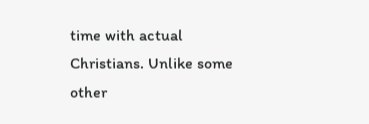time with actual Christians. Unlike some other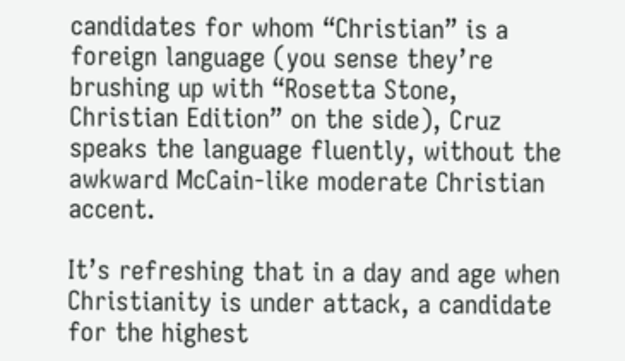candidates for whom “Christian” is a foreign language (you sense they’re brushing up with “Rosetta Stone, Christian Edition” on the side), Cruz speaks the language fluently, without the awkward McCain-like moderate Christian accent.

It’s refreshing that in a day and age when Christianity is under attack, a candidate for the highest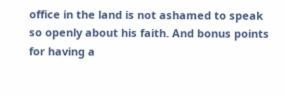office in the land is not ashamed to speak so openly about his faith. And bonus points for having a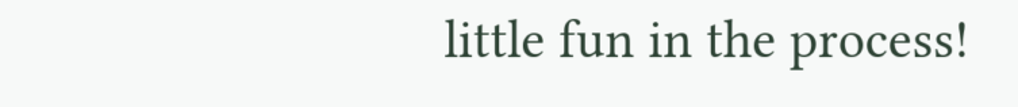little fun in the process!